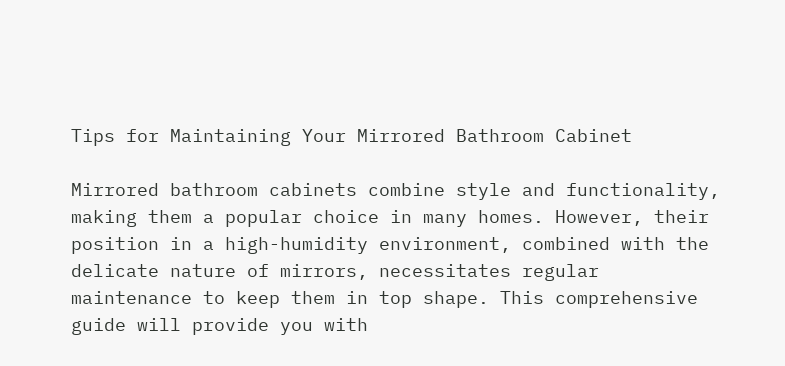Tips for Maintaining Your Mirrored Bathroom Cabinet

Mirrored bathroom cabinets combine style and functionality, making them a popular choice in many homes. However, their position in a high-humidity environment, combined with the delicate nature of mirrors, necessitates regular maintenance to keep them in top shape. This comprehensive guide will provide you with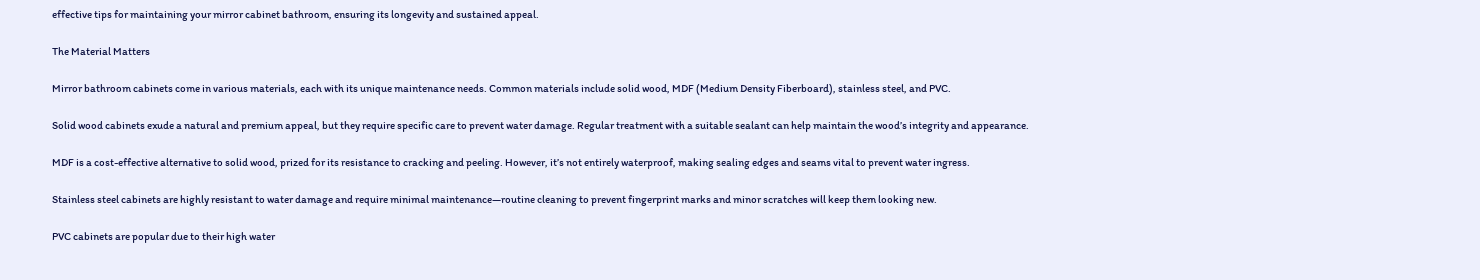effective tips for maintaining your mirror cabinet bathroom, ensuring its longevity and sustained appeal.

The Material Matters

Mirror bathroom cabinets come in various materials, each with its unique maintenance needs. Common materials include solid wood, MDF (Medium Density Fiberboard), stainless steel, and PVC.

Solid wood cabinets exude a natural and premium appeal, but they require specific care to prevent water damage. Regular treatment with a suitable sealant can help maintain the wood’s integrity and appearance.

MDF is a cost-effective alternative to solid wood, prized for its resistance to cracking and peeling. However, it’s not entirely waterproof, making sealing edges and seams vital to prevent water ingress.

Stainless steel cabinets are highly resistant to water damage and require minimal maintenance—routine cleaning to prevent fingerprint marks and minor scratches will keep them looking new.

PVC cabinets are popular due to their high water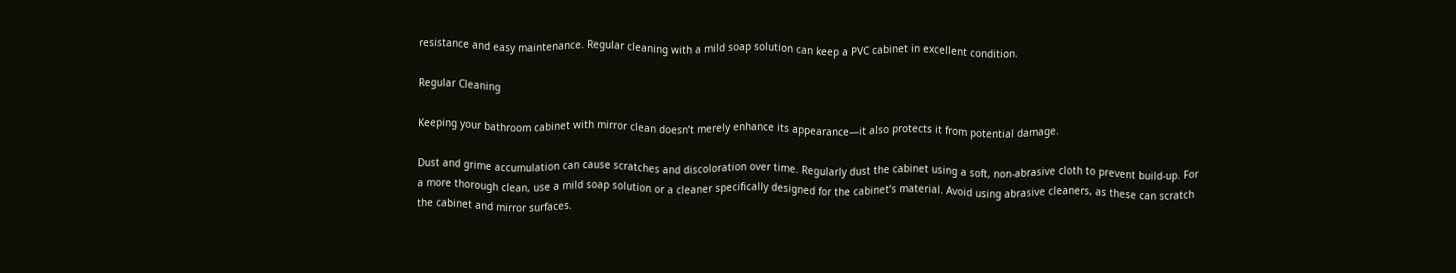resistance and easy maintenance. Regular cleaning with a mild soap solution can keep a PVC cabinet in excellent condition.

Regular Cleaning

Keeping your bathroom cabinet with mirror clean doesn’t merely enhance its appearance—it also protects it from potential damage.

Dust and grime accumulation can cause scratches and discoloration over time. Regularly dust the cabinet using a soft, non-abrasive cloth to prevent build-up. For a more thorough clean, use a mild soap solution or a cleaner specifically designed for the cabinet’s material. Avoid using abrasive cleaners, as these can scratch the cabinet and mirror surfaces.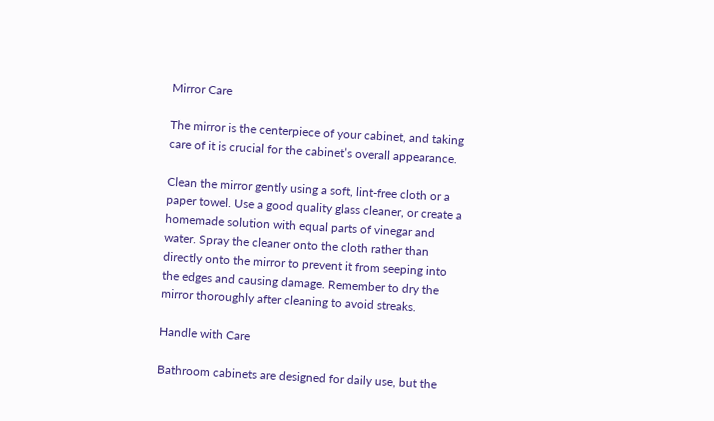Mirror Care

The mirror is the centerpiece of your cabinet, and taking care of it is crucial for the cabinet’s overall appearance.

Clean the mirror gently using a soft, lint-free cloth or a paper towel. Use a good quality glass cleaner, or create a homemade solution with equal parts of vinegar and water. Spray the cleaner onto the cloth rather than directly onto the mirror to prevent it from seeping into the edges and causing damage. Remember to dry the mirror thoroughly after cleaning to avoid streaks.

Handle with Care

Bathroom cabinets are designed for daily use, but the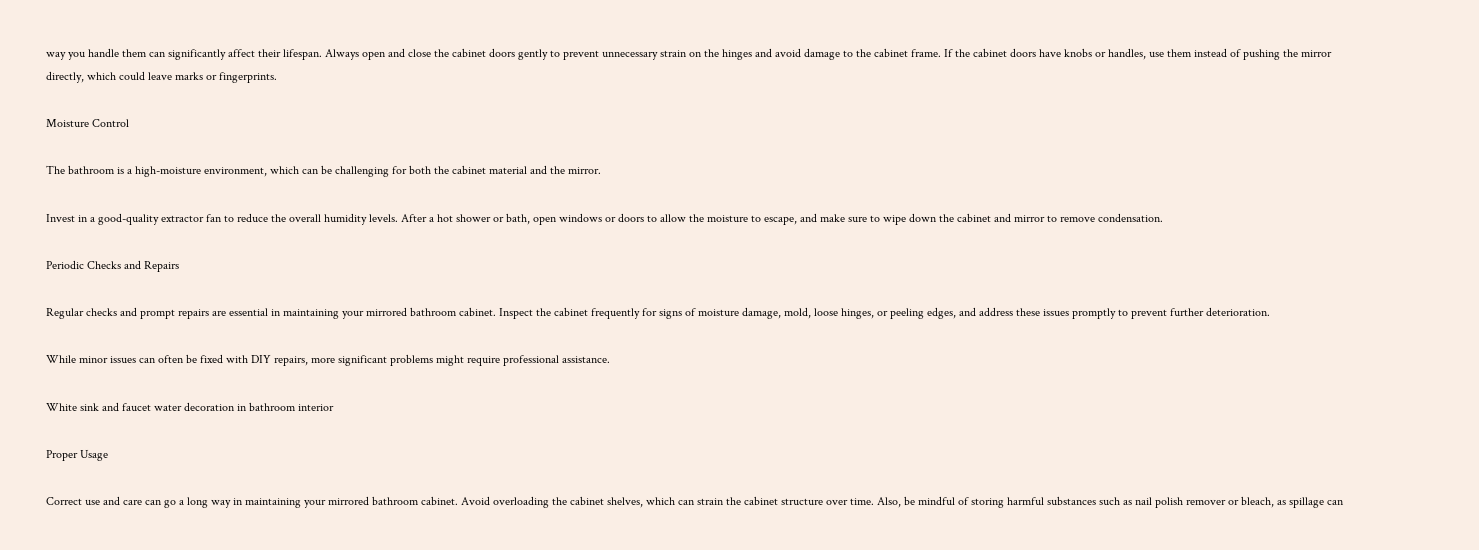way you handle them can significantly affect their lifespan. Always open and close the cabinet doors gently to prevent unnecessary strain on the hinges and avoid damage to the cabinet frame. If the cabinet doors have knobs or handles, use them instead of pushing the mirror directly, which could leave marks or fingerprints.

Moisture Control

The bathroom is a high-moisture environment, which can be challenging for both the cabinet material and the mirror.

Invest in a good-quality extractor fan to reduce the overall humidity levels. After a hot shower or bath, open windows or doors to allow the moisture to escape, and make sure to wipe down the cabinet and mirror to remove condensation.

Periodic Checks and Repairs

Regular checks and prompt repairs are essential in maintaining your mirrored bathroom cabinet. Inspect the cabinet frequently for signs of moisture damage, mold, loose hinges, or peeling edges, and address these issues promptly to prevent further deterioration.

While minor issues can often be fixed with DIY repairs, more significant problems might require professional assistance.

White sink and faucet water decoration in bathroom interior

Proper Usage

Correct use and care can go a long way in maintaining your mirrored bathroom cabinet. Avoid overloading the cabinet shelves, which can strain the cabinet structure over time. Also, be mindful of storing harmful substances such as nail polish remover or bleach, as spillage can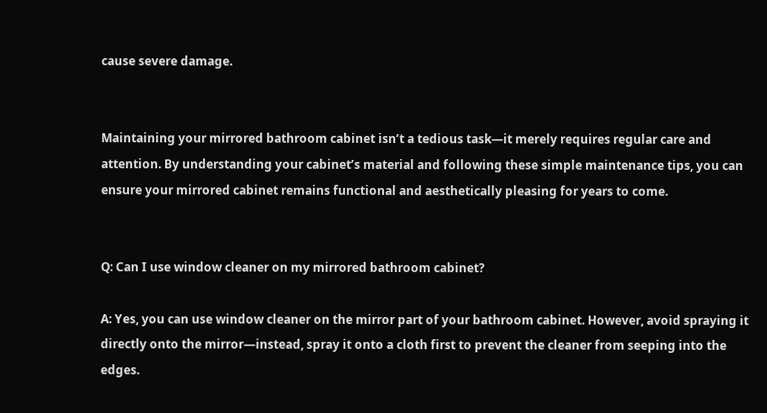cause severe damage.


Maintaining your mirrored bathroom cabinet isn’t a tedious task—it merely requires regular care and attention. By understanding your cabinet’s material and following these simple maintenance tips, you can ensure your mirrored cabinet remains functional and aesthetically pleasing for years to come.


Q: Can I use window cleaner on my mirrored bathroom cabinet?

A: Yes, you can use window cleaner on the mirror part of your bathroom cabinet. However, avoid spraying it directly onto the mirror—instead, spray it onto a cloth first to prevent the cleaner from seeping into the edges.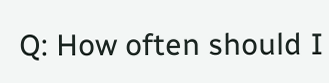Q: How often should I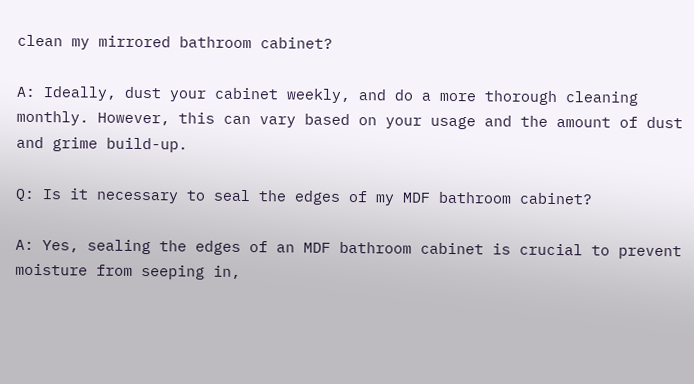clean my mirrored bathroom cabinet?

A: Ideally, dust your cabinet weekly, and do a more thorough cleaning monthly. However, this can vary based on your usage and the amount of dust and grime build-up.

Q: Is it necessary to seal the edges of my MDF bathroom cabinet?

A: Yes, sealing the edges of an MDF bathroom cabinet is crucial to prevent moisture from seeping in,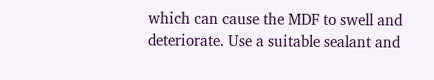which can cause the MDF to swell and deteriorate. Use a suitable sealant and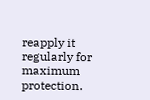reapply it regularly for maximum protection.